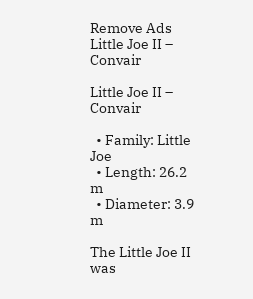Remove Ads
Little Joe II – Convair

Little Joe II – Convair

  • Family: Little Joe
  • Length: 26.2 m
  • Diameter: 3.9 m

The Little Joe II was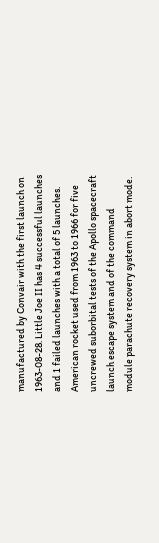manufactured by Convair with the first launch on 1963-08-28. Little Joe II has 4 successful launches and 1 failed launches with a total of 5 launches. American rocket used from 1963 to 1966 for five uncrewed suborbital tests of the Apollo spacecraft launch escape system and of the command module parachute recovery system in abort mode.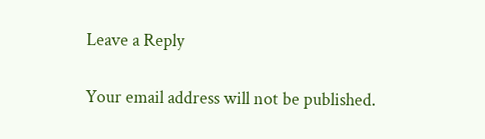Leave a Reply

Your email address will not be published.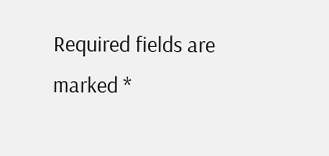Required fields are marked *